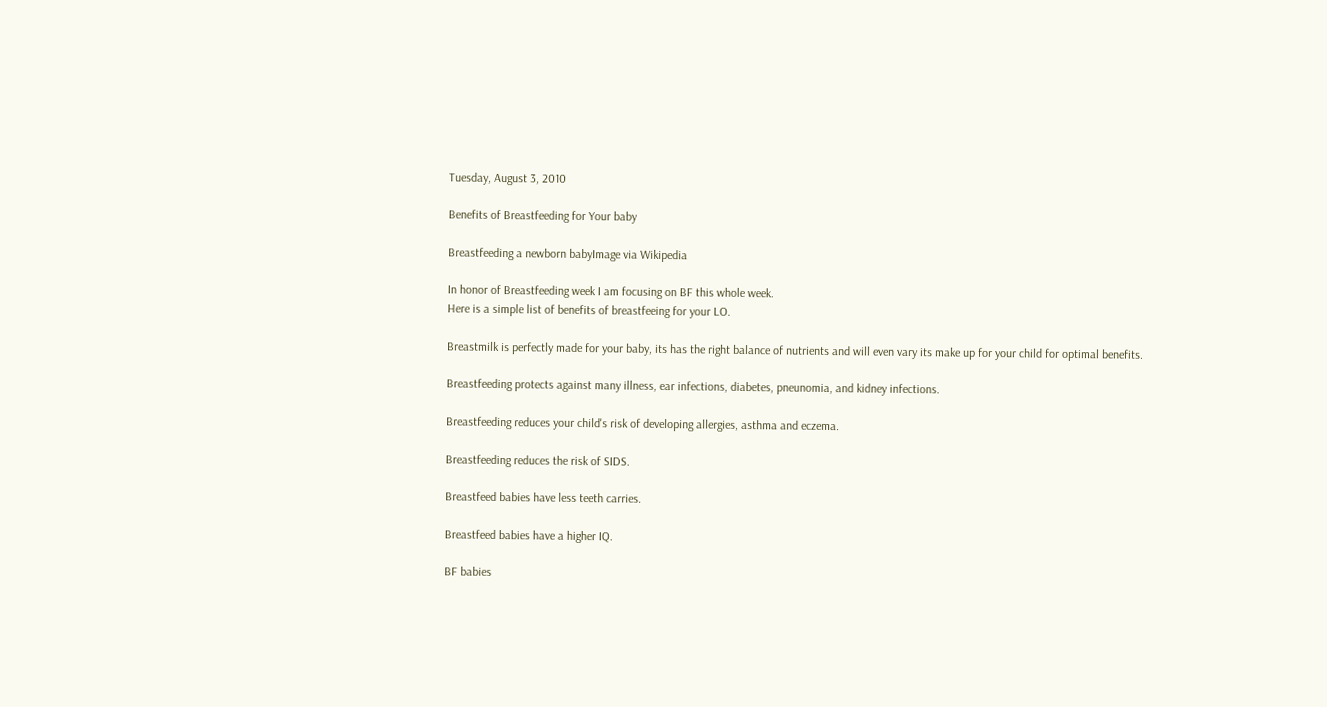Tuesday, August 3, 2010

Benefits of Breastfeeding for Your baby

Breastfeeding a newborn babyImage via Wikipedia

In honor of Breastfeeding week I am focusing on BF this whole week.
Here is a simple list of benefits of breastfeeing for your LO.

Breastmilk is perfectly made for your baby, its has the right balance of nutrients and will even vary its make up for your child for optimal benefits.

Breastfeeding protects against many illness, ear infections, diabetes, pneunomia, and kidney infections.

Breastfeeding reduces your child's risk of developing allergies, asthma and eczema.

Breastfeeding reduces the risk of SIDS.

Breastfeed babies have less teeth carries.

Breastfeed babies have a higher IQ.

BF babies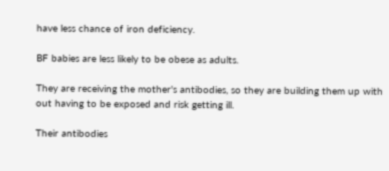have less chance of iron deficiency.

BF babies are less likely to be obese as adults.

They are receiving the mother's antibodies, so they are building them up with out having to be exposed and risk getting ill.

Their antibodies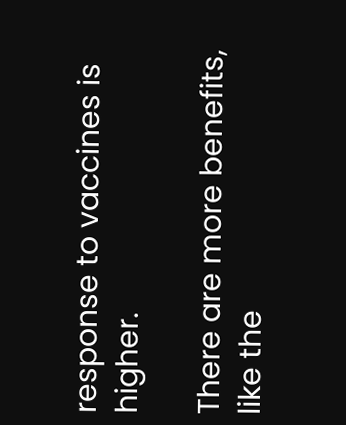response to vaccines is higher.

There are more benefits, like the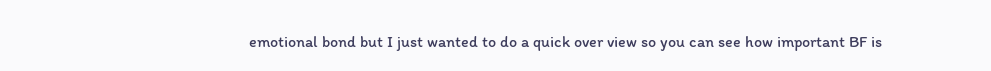emotional bond but I just wanted to do a quick over view so you can see how important BF is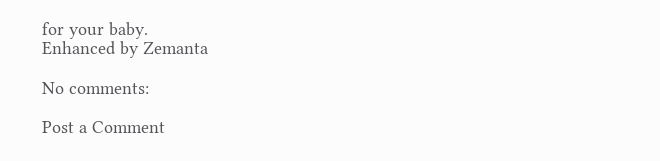for your baby.
Enhanced by Zemanta

No comments:

Post a Comment